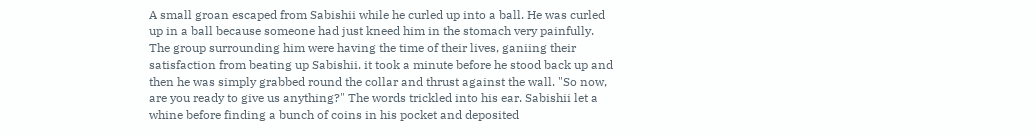A small groan escaped from Sabishii while he curled up into a ball. He was curled up in a ball because someone had just kneed him in the stomach very painfully. The group surrounding him were having the time of their lives, ganiing their satisfaction from beating up Sabishii. it took a minute before he stood back up and then he was simply grabbed round the collar and thrust against the wall. "So now, are you ready to give us anything?" The words trickled into his ear. Sabishii let a whine before finding a bunch of coins in his pocket and deposited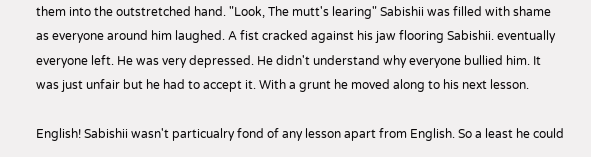them into the outstretched hand. "Look, The mutt's learing" Sabishii was filled with shame as everyone around him laughed. A fist cracked against his jaw flooring Sabishii. eventually everyone left. He was very depressed. He didn't understand why everyone bullied him. It was just unfair but he had to accept it. With a grunt he moved along to his next lesson.

English! Sabishii wasn't particualry fond of any lesson apart from English. So a least he could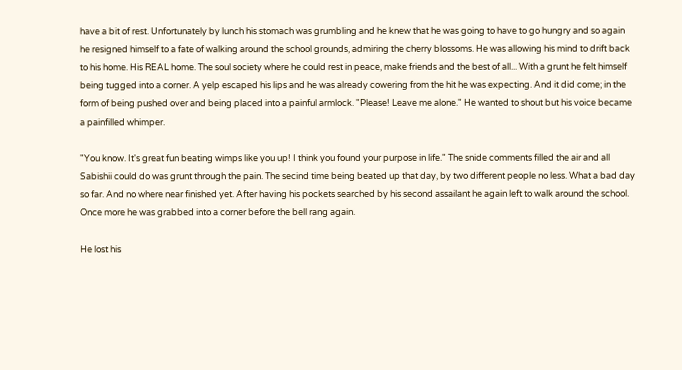have a bit of rest. Unfortunately by lunch his stomach was grumbling and he knew that he was going to have to go hungry and so again he resigned himself to a fate of walking around the school grounds, admiring the cherry blossoms. He was allowing his mind to drift back to his home. His REAL home. The soul society where he could rest in peace, make friends and the best of all... With a grunt he felt himself being tugged into a corner. A yelp escaped his lips and he was already cowering from the hit he was expecting. And it did come; in the form of being pushed over and being placed into a painful armlock. "Please! Leave me alone." He wanted to shout but his voice became a painfilled whimper.

"You know. It's great fun beating wimps like you up! I think you found your purpose in life." The snide comments filled the air and all Sabishii could do was grunt through the pain. The secind time being beated up that day, by two different people no less. What a bad day so far. And no where near finished yet. After having his pockets searched by his second assailant he again left to walk around the school. Once more he was grabbed into a corner before the bell rang again.

He lost his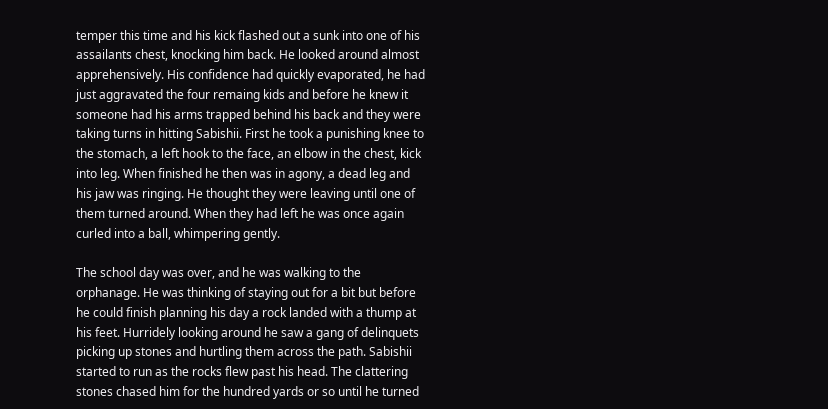temper this time and his kick flashed out a sunk into one of his assailants chest, knocking him back. He looked around almost apprehensively. His confidence had quickly evaporated, he had just aggravated the four remaing kids and before he knew it someone had his arms trapped behind his back and they were taking turns in hitting Sabishii. First he took a punishing knee to the stomach, a left hook to the face, an elbow in the chest, kick into leg. When finished he then was in agony, a dead leg and his jaw was ringing. He thought they were leaving until one of them turned around. When they had left he was once again curled into a ball, whimpering gently.

The school day was over, and he was walking to the orphanage. He was thinking of staying out for a bit but before he could finish planning his day a rock landed with a thump at his feet. Hurridely looking around he saw a gang of delinquets picking up stones and hurtling them across the path. Sabishii started to run as the rocks flew past his head. The clattering stones chased him for the hundred yards or so until he turned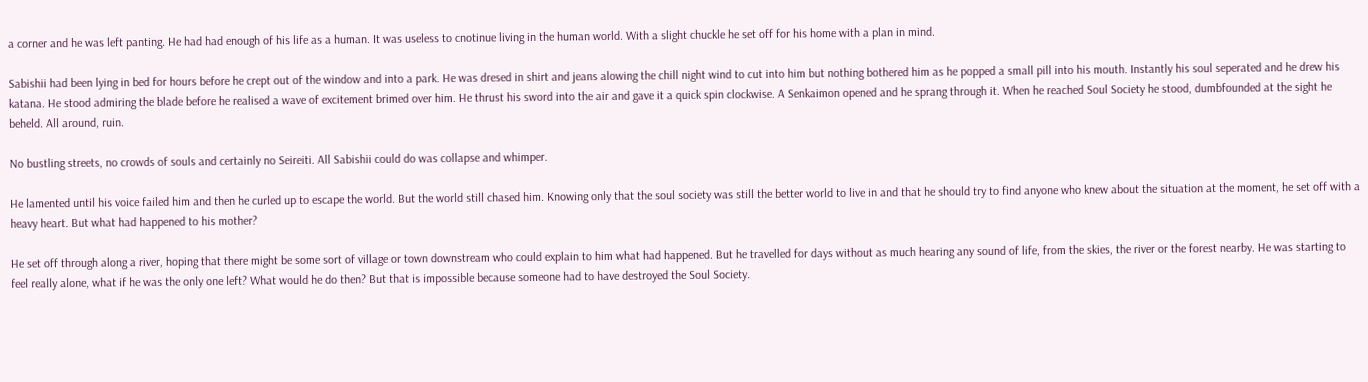a corner and he was left panting. He had had enough of his life as a human. It was useless to cnotinue living in the human world. With a slight chuckle he set off for his home with a plan in mind.

Sabishii had been lying in bed for hours before he crept out of the window and into a park. He was dresed in shirt and jeans alowing the chill night wind to cut into him but nothing bothered him as he popped a small pill into his mouth. Instantly his soul seperated and he drew his katana. He stood admiring the blade before he realised a wave of excitement brimed over him. He thrust his sword into the air and gave it a quick spin clockwise. A Senkaimon opened and he sprang through it. When he reached Soul Society he stood, dumbfounded at the sight he beheld. All around, ruin.

No bustling streets, no crowds of souls and certainly no Seireiti. All Sabishii could do was collapse and whimper.

He lamented until his voice failed him and then he curled up to escape the world. But the world still chased him. Knowing only that the soul society was still the better world to live in and that he should try to find anyone who knew about the situation at the moment, he set off with a heavy heart. But what had happened to his mother?

He set off through along a river, hoping that there might be some sort of village or town downstream who could explain to him what had happened. But he travelled for days without as much hearing any sound of life, from the skies, the river or the forest nearby. He was starting to feel really alone, what if he was the only one left? What would he do then? But that is impossible because someone had to have destroyed the Soul Society.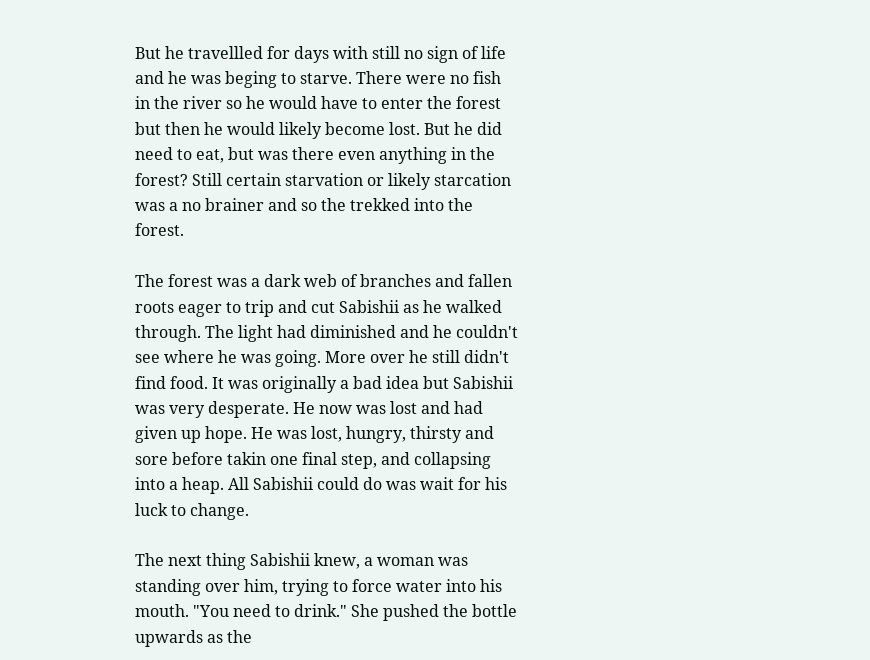But he travellled for days with still no sign of life and he was beging to starve. There were no fish in the river so he would have to enter the forest but then he would likely become lost. But he did need to eat, but was there even anything in the forest? Still certain starvation or likely starcation was a no brainer and so the trekked into the forest.

The forest was a dark web of branches and fallen roots eager to trip and cut Sabishii as he walked through. The light had diminished and he couldn't see where he was going. More over he still didn't find food. It was originally a bad idea but Sabishii was very desperate. He now was lost and had given up hope. He was lost, hungry, thirsty and sore before takin one final step, and collapsing into a heap. All Sabishii could do was wait for his luck to change.

The next thing Sabishii knew, a woman was standing over him, trying to force water into his mouth. "You need to drink." She pushed the bottle upwards as the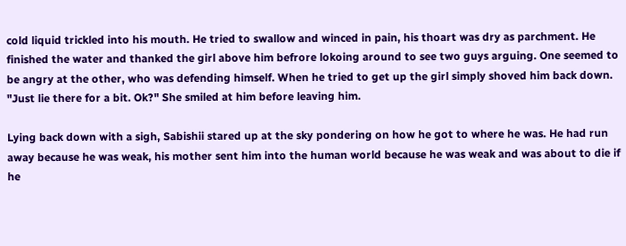cold liquid trickled into his mouth. He tried to swallow and winced in pain, his thoart was dry as parchment. He finished the water and thanked the girl above him befrore lokoing around to see two guys arguing. One seemed to be angry at the other, who was defending himself. When he tried to get up the girl simply shoved him back down. "Just lie there for a bit. Ok?" She smiled at him before leaving him.

Lying back down with a sigh, Sabishii stared up at the sky pondering on how he got to where he was. He had run away because he was weak, his mother sent him into the human world because he was weak and was about to die if he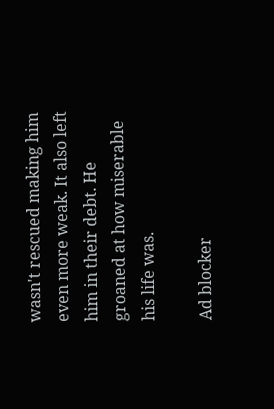wasn't rescued making him even more weak. It also left him in their debt. He groaned at how miserable his life was.

Ad blocker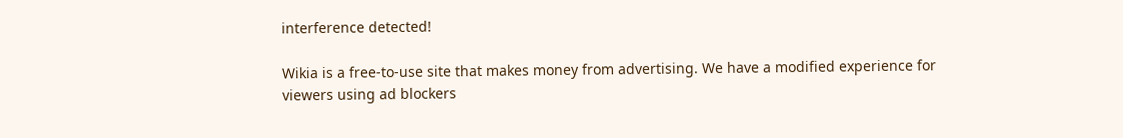interference detected!

Wikia is a free-to-use site that makes money from advertising. We have a modified experience for viewers using ad blockers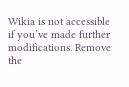Wikia is not accessible if you’ve made further modifications. Remove the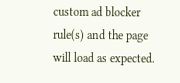custom ad blocker rule(s) and the page will load as expected.